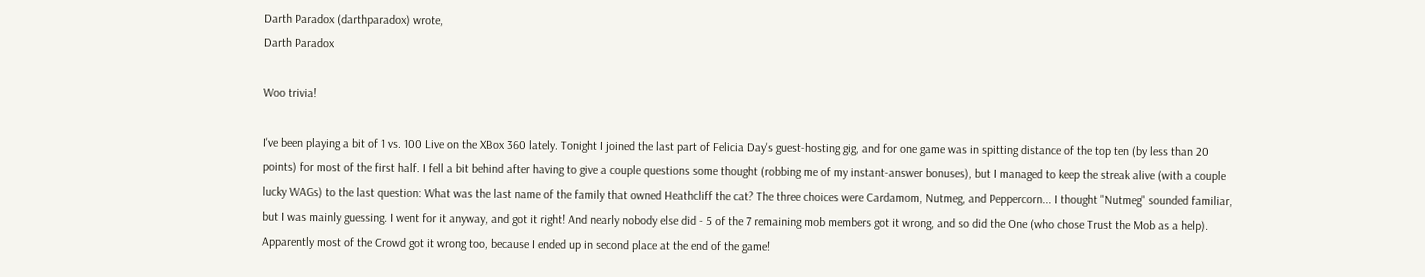Darth Paradox (darthparadox) wrote,
Darth Paradox

Woo trivia!

I've been playing a bit of 1 vs. 100 Live on the XBox 360 lately. Tonight I joined the last part of Felicia Day's guest-hosting gig, and for one game was in spitting distance of the top ten (by less than 20 points) for most of the first half. I fell a bit behind after having to give a couple questions some thought (robbing me of my instant-answer bonuses), but I managed to keep the streak alive (with a couple lucky WAGs) to the last question: What was the last name of the family that owned Heathcliff the cat? The three choices were Cardamom, Nutmeg, and Peppercorn... I thought "Nutmeg" sounded familiar, but I was mainly guessing. I went for it anyway, and got it right! And nearly nobody else did - 5 of the 7 remaining mob members got it wrong, and so did the One (who chose Trust the Mob as a help). Apparently most of the Crowd got it wrong too, because I ended up in second place at the end of the game!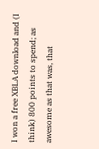I won a free XBLA download and (I think) 800 points to spend; as awesome as that was, that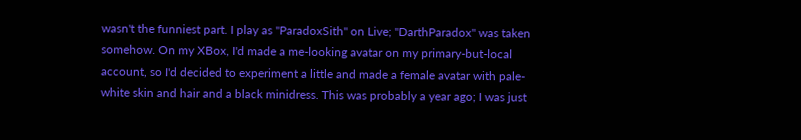wasn't the funniest part. I play as "ParadoxSith" on Live; "DarthParadox" was taken somehow. On my XBox, I'd made a me-looking avatar on my primary-but-local account, so I'd decided to experiment a little and made a female avatar with pale-white skin and hair and a black minidress. This was probably a year ago; I was just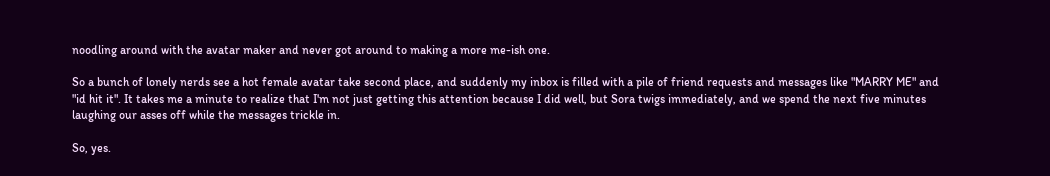noodling around with the avatar maker and never got around to making a more me-ish one.

So a bunch of lonely nerds see a hot female avatar take second place, and suddenly my inbox is filled with a pile of friend requests and messages like "MARRY ME" and "id hit it". It takes me a minute to realize that I'm not just getting this attention because I did well, but Sora twigs immediately, and we spend the next five minutes laughing our asses off while the messages trickle in.

So, yes.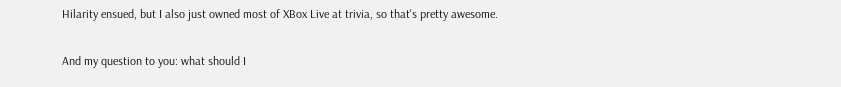Hilarity ensued, but I also just owned most of XBox Live at trivia, so that's pretty awesome.

And my question to you: what should I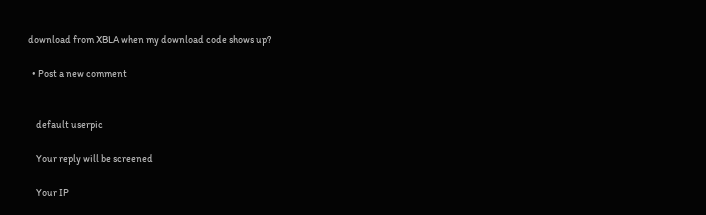download from XBLA when my download code shows up?

  • Post a new comment


    default userpic

    Your reply will be screened

    Your IP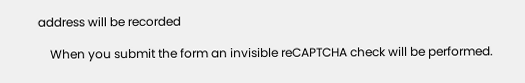address will be recorded

    When you submit the form an invisible reCAPTCHA check will be performed.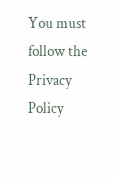You must follow the Privacy Policy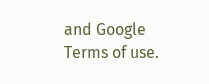and Google Terms of use.